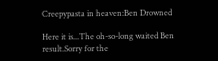Creepypasta in heaven:Ben Drowned

Here it is...The oh-so-long waited Ben result.Sorry for the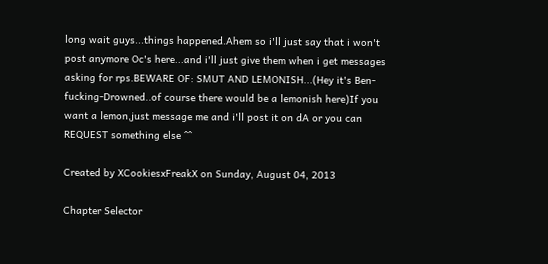long wait guys...things happened.Ahem so i'll just say that i won't post anymore Oc's here...and i'll just give them when i get messages asking for rps.BEWARE OF: SMUT AND LEMONISH...(Hey it's Ben-fucking-Drowned..of course there would be a lemonish here)If you want a lemon,just message me and i'll post it on dA or you can REQUEST something else ^^

Created by XCookiesxFreakX on Sunday, August 04, 2013

Chapter Selector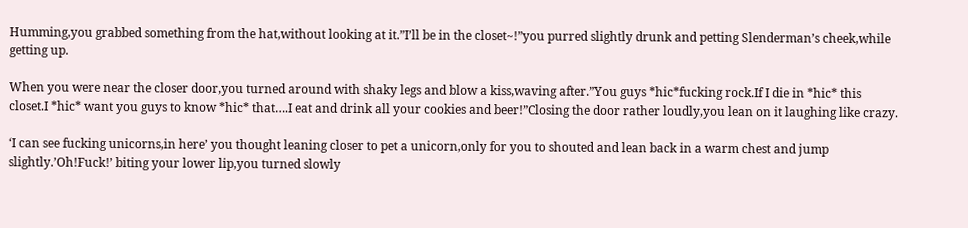Humming,you grabbed something from the hat,without looking at it.”I’ll be in the closet~!”you purred slightly drunk and petting Slenderman’s cheek,while getting up.

When you were near the closer door,you turned around with shaky legs and blow a kiss,waving after.”You guys *hic*fucking rock.If I die in *hic* this closet.I *hic* want you guys to know *hic* that….I eat and drink all your cookies and beer!”Closing the door rather loudly,you lean on it laughing like crazy.

‘I can see fucking unicorns,in here’ you thought leaning closer to pet a unicorn,only for you to shouted and lean back in a warm chest and jump slightly.’Oh!Fuck!’ biting your lower lip,you turned slowly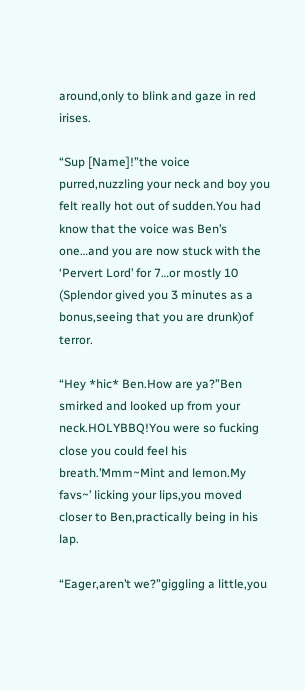around,only to blink and gaze in red irises.

“Sup [Name]!”the voice purred,nuzzling your neck and boy you felt really hot out of sudden.You had know that the voice was Ben’s one…and you are now stuck with the ‘Pervert Lord’ for 7…or mostly 10 (Splendor gived you 3 minutes as a bonus,seeing that you are drunk)of terror.

“Hey *hic* Ben.How are ya?”Ben smirked and looked up from your neck.HOLYBBQ!You were so fucking close you could feel his breath.’Mmm~Mint and lemon.My favs~’ licking your lips,you moved closer to Ben,practically being in his lap.

“Eager,aren’t we?”giggling a little,you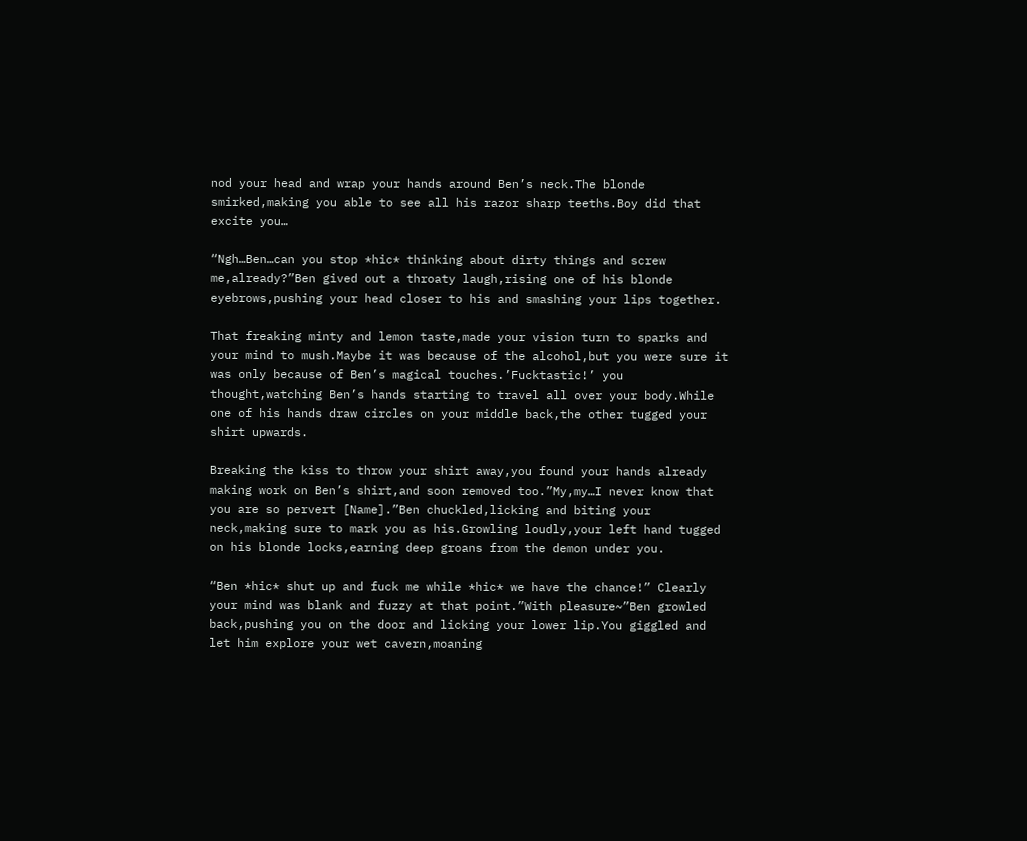nod your head and wrap your hands around Ben’s neck.The blonde smirked,making you able to see all his razor sharp teeths.Boy did that excite you…

“Ngh…Ben…can you stop *hic* thinking about dirty things and screw me,already?”Ben gived out a throaty laugh,rising one of his blonde eyebrows,pushing your head closer to his and smashing your lips together.

That freaking minty and lemon taste,made your vision turn to sparks and your mind to mush.Maybe it was because of the alcohol,but you were sure it was only because of Ben’s magical touches.’Fucktastic!’ you thought,watching Ben’s hands starting to travel all over your body.While one of his hands draw circles on your middle back,the other tugged your shirt upwards.

Breaking the kiss to throw your shirt away,you found your hands already making work on Ben’s shirt,and soon removed too.”My,my…I never know that you are so pervert [Name].”Ben chuckled,licking and biting your neck,making sure to mark you as his.Growling loudly,your left hand tugged on his blonde locks,earning deep groans from the demon under you.

“Ben *hic* shut up and fuck me while *hic* we have the chance!” Clearly your mind was blank and fuzzy at that point.”With pleasure~”Ben growled back,pushing you on the door and licking your lower lip.You giggled and let him explore your wet cavern,moaning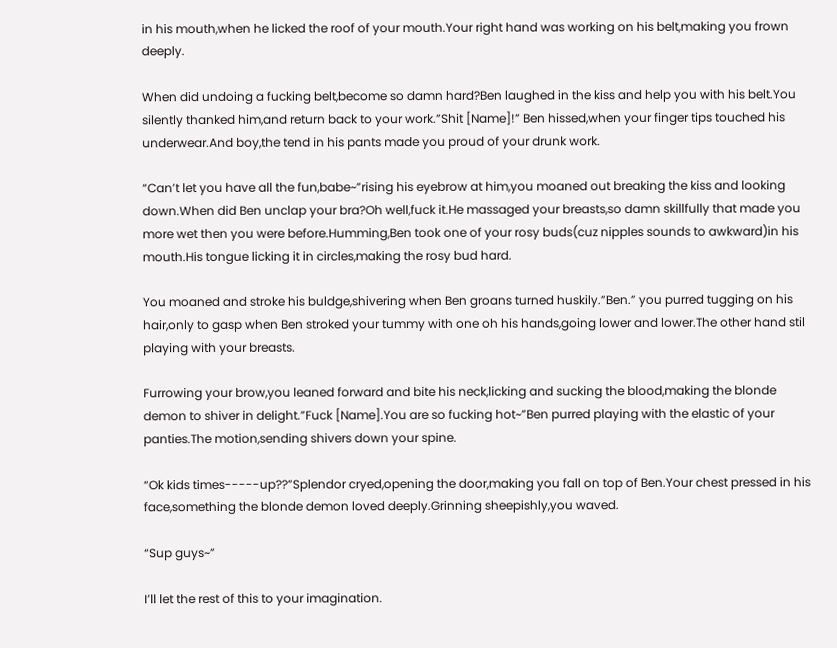in his mouth,when he licked the roof of your mouth.Your right hand was working on his belt,making you frown deeply.

When did undoing a fucking belt,become so damn hard?Ben laughed in the kiss and help you with his belt.You silently thanked him,and return back to your work.”Shit [Name]!” Ben hissed,when your finger tips touched his underwear.And boy,the tend in his pants made you proud of your drunk work.

“Can’t let you have all the fun,babe~”rising his eyebrow at him,you moaned out breaking the kiss and looking down.When did Ben unclap your bra?Oh well,fuck it.He massaged your breasts,so damn skillfully that made you more wet then you were before.Humming,Ben took one of your rosy buds(cuz nipples sounds to awkward)in his mouth.His tongue licking it in circles,making the rosy bud hard.

You moaned and stroke his buldge,shivering when Ben groans turned huskily.”Ben.” you purred tugging on his hair,only to gasp when Ben stroked your tummy with one oh his hands,going lower and lower.The other hand stil playing with your breasts.

Furrowing your brow,you leaned forward and bite his neck,licking and sucking the blood,making the blonde demon to shiver in delight.”Fuck [Name].You are so fucking hot~”Ben purred playing with the elastic of your panties.The motion,sending shivers down your spine.

“Ok kids times-----up??”Splendor cryed,opening the door,making you fall on top of Ben.Your chest pressed in his face,something the blonde demon loved deeply.Grinning sheepishly,you waved.

“Sup guys~”

I’ll let the rest of this to your imagination.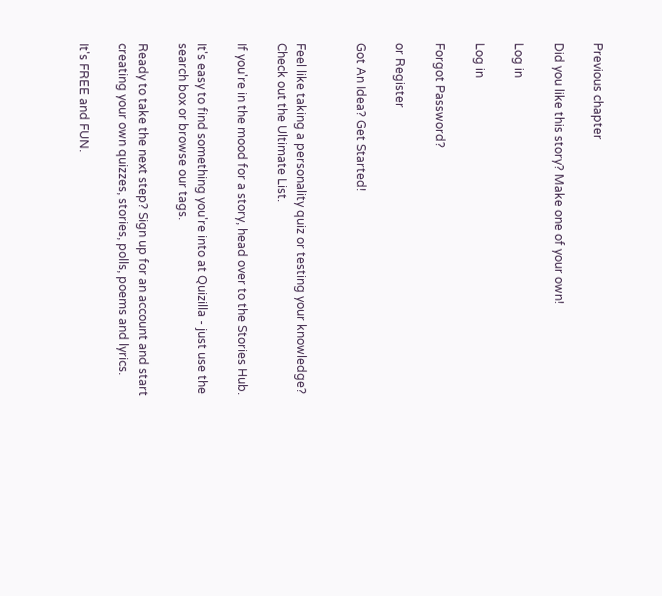Previous chapter

Did you like this story? Make one of your own!

Log in

Log in

Forgot Password?

or Register

Got An Idea? Get Started!


Feel like taking a personality quiz or testing your knowledge? Check out the Ultimate List.

If you're in the mood for a story, head over to the Stories Hub.

It's easy to find something you're into at Quizilla - just use the search box or browse our tags.

Ready to take the next step? Sign up for an account and start creating your own quizzes, stories, polls, poems and lyrics.

It's FREE and FUN.